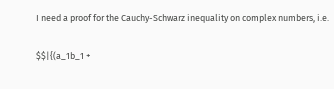I need a proof for the Cauchy-Schwarz inequality on complex numbers, i.e.

$$|{(a_1b_1 +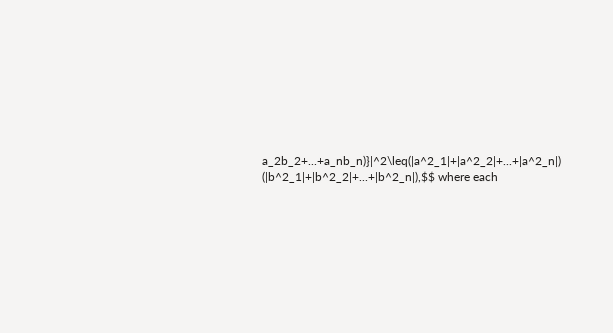a_2b_2+...+a_nb_n)}|^2\leq(|a^2_1|+|a^2_2|+...+|a^2_n|) (|b^2_1|+|b^2_2|+...+|b^2_n|),$$ where each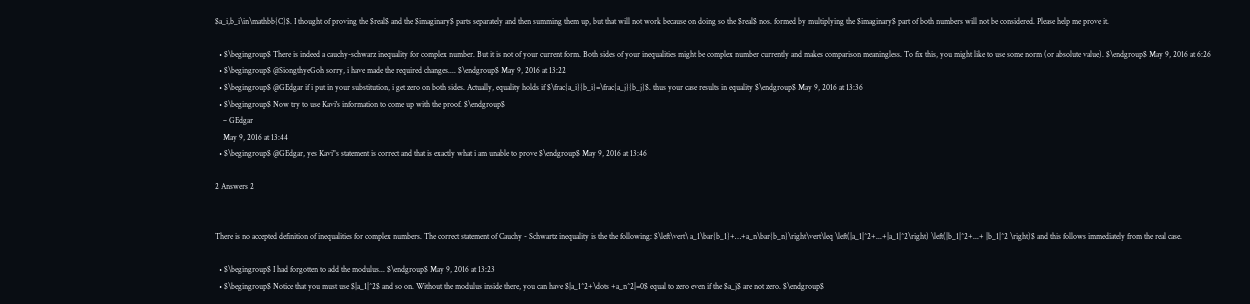$a_i,b_i\in\mathbb{C}$. I thought of proving the $real$ and the $imaginary$ parts separately and then summing them up, but that will not work because on doing so the $real$ nos. formed by multiplying the $imaginary$ part of both numbers will not be considered. Please help me prove it.

  • $\begingroup$ There is indeed a cauchy-schwarz inequality for complex number. But it is not of your current form. Both sides of your inequalities might be complex number currently and makes comparison meaningless. To fix this, you might like to use some norm (or absolute value). $\endgroup$ May 9, 2016 at 6:26
  • $\begingroup$ @SiongthyeGoh sorry, i have made the required changes.... $\endgroup$ May 9, 2016 at 13:22
  • $\begingroup$ @GEdgar if i put in your substitution, i get zero on both sides. Actually, equality holds if $\frac{a_i}{b_i}=\frac{a_j}{b_j}$. thus your case results in equality $\endgroup$ May 9, 2016 at 13:36
  • $\begingroup$ Now try to use Kavi's information to come up with the proof. $\endgroup$
    – GEdgar
    May 9, 2016 at 13:44
  • $\begingroup$ @GEdgar, yes Kavi"s statement is correct and that is exactly what i am unable to prove $\endgroup$ May 9, 2016 at 13:46

2 Answers 2


There is no accepted definition of inequalities for complex numbers. The correct statement of Cauchy - Schwartz inequality is the the following: $\left\vert\ a_1\bar{b_1}+…+a_n\bar{b_n}\right\vert\leq \left(|a_1|^2+...+|a_1|^2\right) \left(|b_1|^2+...+ |b_1|^2 \right)$ and this follows immediately from the real case.

  • $\begingroup$ I had forgotten to add the modulus... $\endgroup$ May 9, 2016 at 13:23
  • $\begingroup$ Notice that you must use $|a_1|^2$ and so on. Without the modulus inside there, you can have $|a_1^2+\dots +a_n^2|=0$ equal to zero even if the $a_j$ are not zero. $\endgroup$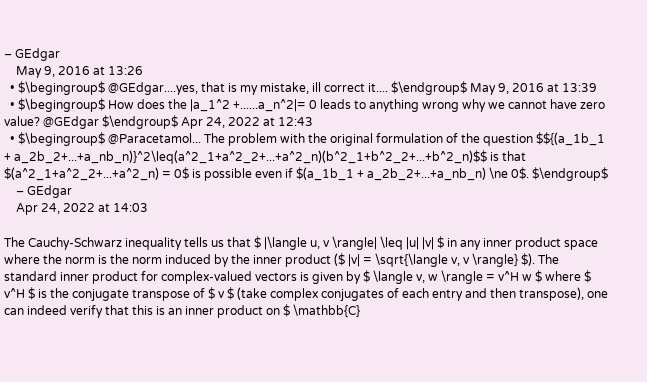– GEdgar
    May 9, 2016 at 13:26
  • $\begingroup$ @GEdgar....yes, that is my mistake, ill correct it.... $\endgroup$ May 9, 2016 at 13:39
  • $\begingroup$ How does the |a_1^2 +......a_n^2|= 0 leads to anything wrong why we cannot have zero value? @GEdgar $\endgroup$ Apr 24, 2022 at 12:43
  • $\begingroup$ @Paracetamol... The problem with the original formulation of the question $${(a_1b_1 + a_2b_2+...+a_nb_n)}^2\leq(a^2_1+a^2_2+...+a^2_n)(b^2_1+b^2_2+...+b^2_n)$$ is that $(a^2_1+a^2_2+...+a^2_n) = 0$ is possible even if $(a_1b_1 + a_2b_2+...+a_nb_n) \ne 0$. $\endgroup$
    – GEdgar
    Apr 24, 2022 at 14:03

The Cauchy-Schwarz inequality tells us that $ |\langle u, v \rangle| \leq |u| |v| $ in any inner product space where the norm is the norm induced by the inner product ($ |v| = \sqrt{\langle v, v \rangle} $). The standard inner product for complex-valued vectors is given by $ \langle v, w \rangle = v^H w $ where $ v^H $ is the conjugate transpose of $ v $ (take complex conjugates of each entry and then transpose), one can indeed verify that this is an inner product on $ \mathbb{C}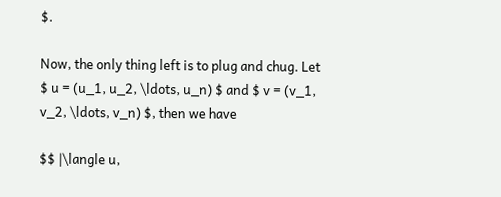$.

Now, the only thing left is to plug and chug. Let $ u = (u_1, u_2, \ldots, u_n) $ and $ v = (v_1, v_2, \ldots, v_n) $, then we have

$$ |\langle u,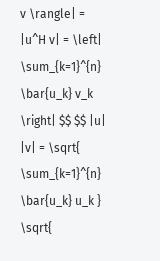v \rangle| = |u^H v| = \left| \sum_{k=1}^{n} \bar{u_k} v_k \right| $$ $$ |u| |v| = \sqrt{ \sum_{k=1}^{n} \bar{u_k} u_k } \sqrt{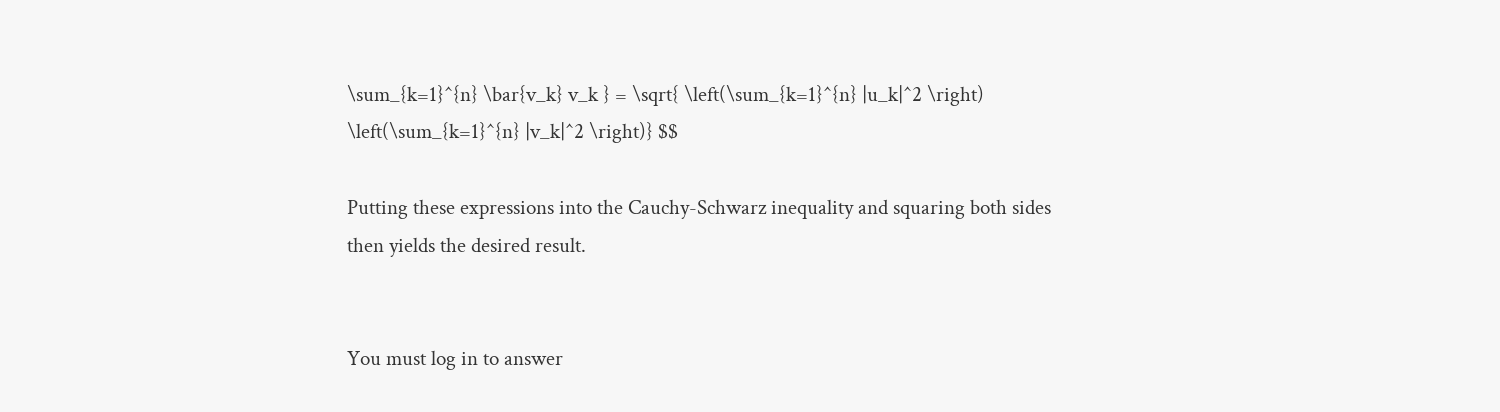\sum_{k=1}^{n} \bar{v_k} v_k } = \sqrt{ \left(\sum_{k=1}^{n} |u_k|^2 \right) \left(\sum_{k=1}^{n} |v_k|^2 \right)} $$

Putting these expressions into the Cauchy-Schwarz inequality and squaring both sides then yields the desired result.


You must log in to answer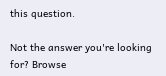this question.

Not the answer you're looking for? Browse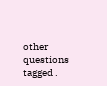other questions tagged .